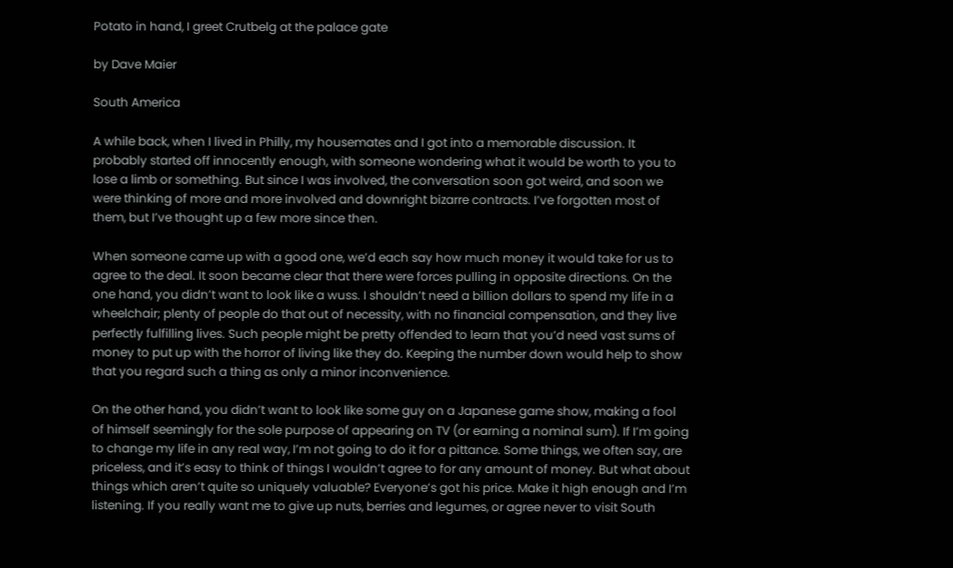Potato in hand, I greet Crutbelg at the palace gate

by Dave Maier

South America

A while back, when I lived in Philly, my housemates and I got into a memorable discussion. It probably started off innocently enough, with someone wondering what it would be worth to you to lose a limb or something. But since I was involved, the conversation soon got weird, and soon we were thinking of more and more involved and downright bizarre contracts. I’ve forgotten most of them, but I’ve thought up a few more since then.

When someone came up with a good one, we’d each say how much money it would take for us to agree to the deal. It soon became clear that there were forces pulling in opposite directions. On the one hand, you didn’t want to look like a wuss. I shouldn’t need a billion dollars to spend my life in a wheelchair; plenty of people do that out of necessity, with no financial compensation, and they live perfectly fulfilling lives. Such people might be pretty offended to learn that you’d need vast sums of money to put up with the horror of living like they do. Keeping the number down would help to show that you regard such a thing as only a minor inconvenience.

On the other hand, you didn’t want to look like some guy on a Japanese game show, making a fool of himself seemingly for the sole purpose of appearing on TV (or earning a nominal sum). If I’m going to change my life in any real way, I’m not going to do it for a pittance. Some things, we often say, are priceless, and it’s easy to think of things I wouldn’t agree to for any amount of money. But what about things which aren’t quite so uniquely valuable? Everyone’s got his price. Make it high enough and I’m listening. If you really want me to give up nuts, berries and legumes, or agree never to visit South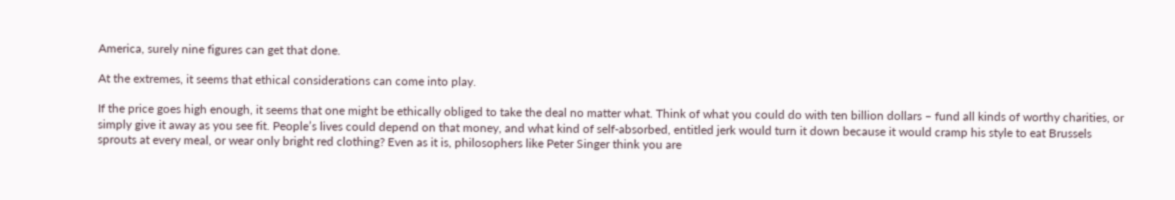America, surely nine figures can get that done.

At the extremes, it seems that ethical considerations can come into play.

If the price goes high enough, it seems that one might be ethically obliged to take the deal no matter what. Think of what you could do with ten billion dollars – fund all kinds of worthy charities, or simply give it away as you see fit. People’s lives could depend on that money, and what kind of self-absorbed, entitled jerk would turn it down because it would cramp his style to eat Brussels sprouts at every meal, or wear only bright red clothing? Even as it is, philosophers like Peter Singer think you are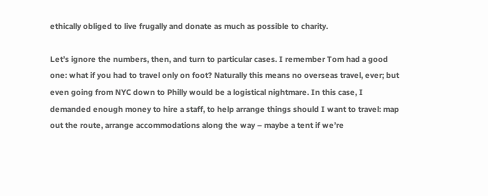ethically obliged to live frugally and donate as much as possible to charity.

Let’s ignore the numbers, then, and turn to particular cases. I remember Tom had a good one: what if you had to travel only on foot? Naturally this means no overseas travel, ever; but even going from NYC down to Philly would be a logistical nightmare. In this case, I demanded enough money to hire a staff, to help arrange things should I want to travel: map out the route, arrange accommodations along the way – maybe a tent if we’re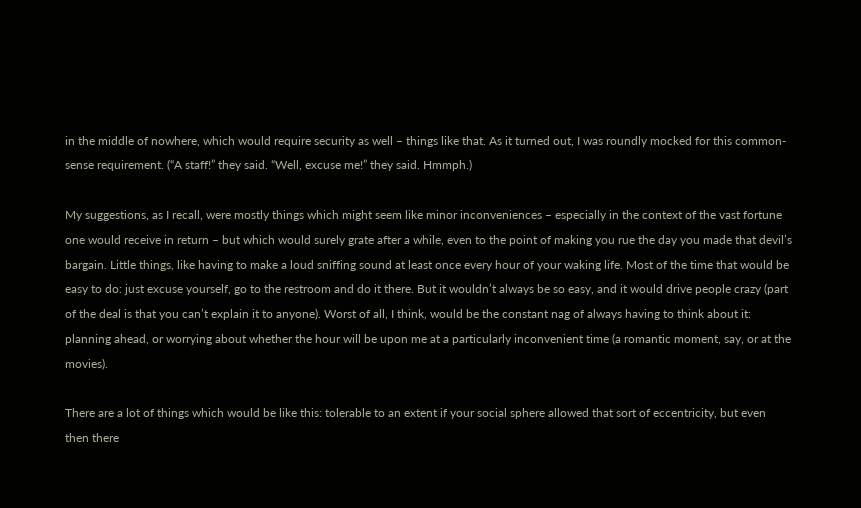in the middle of nowhere, which would require security as well – things like that. As it turned out, I was roundly mocked for this common-sense requirement. (“A staff!” they said. “Well, excuse me!” they said. Hmmph.)

My suggestions, as I recall, were mostly things which might seem like minor inconveniences – especially in the context of the vast fortune one would receive in return – but which would surely grate after a while, even to the point of making you rue the day you made that devil’s bargain. Little things, like having to make a loud sniffing sound at least once every hour of your waking life. Most of the time that would be easy to do: just excuse yourself, go to the restroom and do it there. But it wouldn’t always be so easy, and it would drive people crazy (part of the deal is that you can’t explain it to anyone). Worst of all, I think, would be the constant nag of always having to think about it: planning ahead, or worrying about whether the hour will be upon me at a particularly inconvenient time (a romantic moment, say, or at the movies).

There are a lot of things which would be like this: tolerable to an extent if your social sphere allowed that sort of eccentricity, but even then there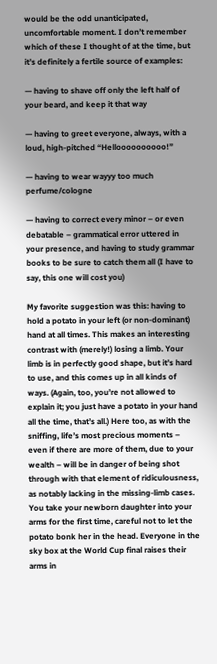would be the odd unanticipated, uncomfortable moment. I don’t remember which of these I thought of at the time, but it’s definitely a fertile source of examples:

— having to shave off only the left half of your beard, and keep it that way

— having to greet everyone, always, with a loud, high-pitched “Helloooooooooo!”

— having to wear wayyy too much perfume/cologne

— having to correct every minor – or even debatable – grammatical error uttered in your presence, and having to study grammar books to be sure to catch them all (I have to say, this one will cost you)

My favorite suggestion was this: having to hold a potato in your left (or non-dominant) hand at all times. This makes an interesting contrast with (merely!) losing a limb. Your limb is in perfectly good shape, but it’s hard to use, and this comes up in all kinds of ways. (Again, too, you’re not allowed to explain it; you just have a potato in your hand all the time, that’s all.) Here too, as with the sniffing, life’s most precious moments – even if there are more of them, due to your wealth – will be in danger of being shot through with that element of ridiculousness, as notably lacking in the missing-limb cases. You take your newborn daughter into your arms for the first time, careful not to let the potato bonk her in the head. Everyone in the sky box at the World Cup final raises their arms in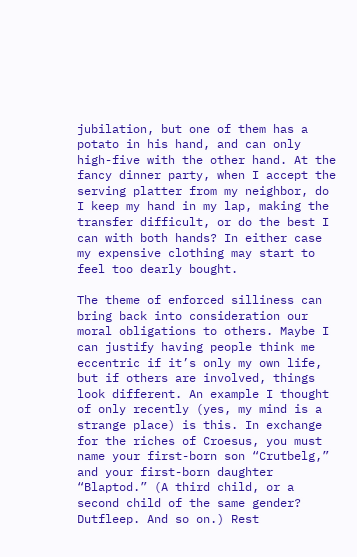jubilation, but one of them has a potato in his hand, and can only high-five with the other hand. At the fancy dinner party, when I accept the serving platter from my neighbor, do I keep my hand in my lap, making the transfer difficult, or do the best I can with both hands? In either case my expensive clothing may start to feel too dearly bought.

The theme of enforced silliness can bring back into consideration our moral obligations to others. Maybe I can justify having people think me eccentric if it’s only my own life, but if others are involved, things look different. An example I thought of only recently (yes, my mind is a strange place) is this. In exchange for the riches of Croesus, you must name your first-born son “Crutbelg,” and your first-born daughter “Blaptod.” (A third child, or a second child of the same gender? Dutfleep. And so on.) Rest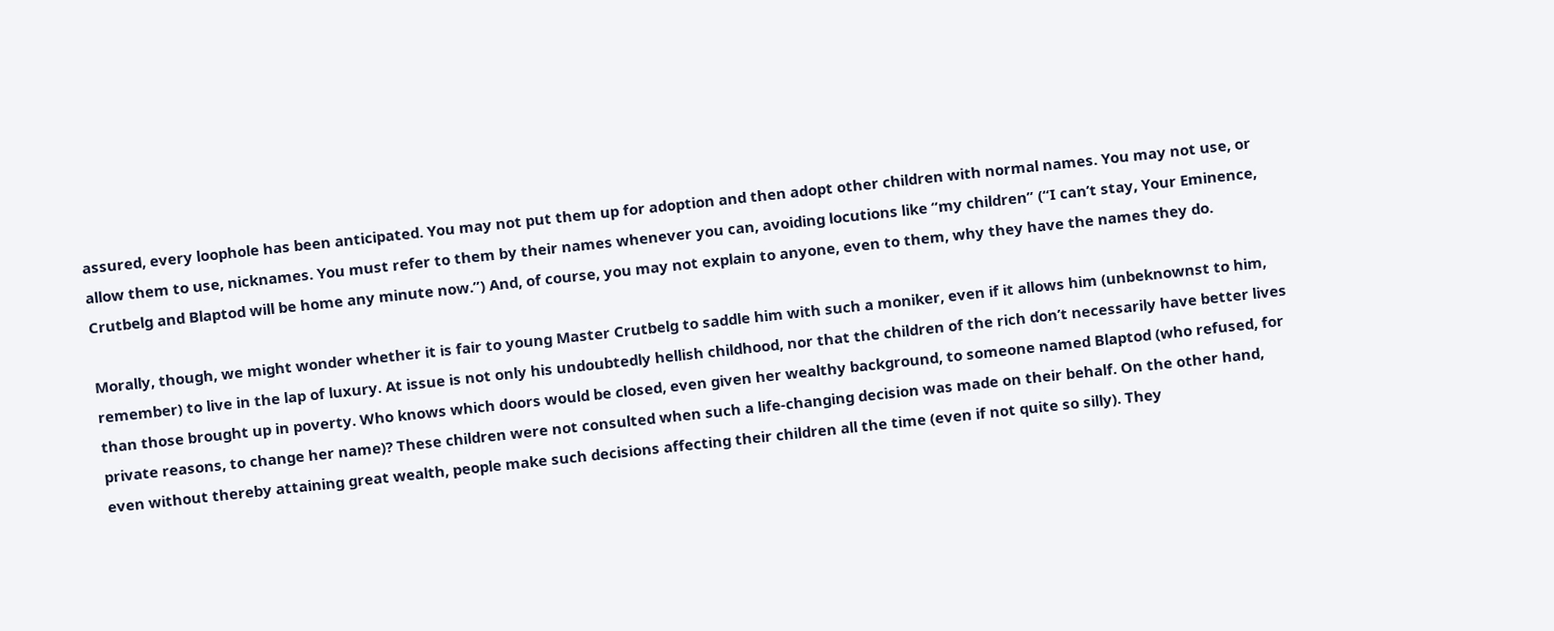assured, every loophole has been anticipated. You may not put them up for adoption and then adopt other children with normal names. You may not use, or allow them to use, nicknames. You must refer to them by their names whenever you can, avoiding locutions like “my children” (“I can’t stay, Your Eminence, Crutbelg and Blaptod will be home any minute now.”) And, of course, you may not explain to anyone, even to them, why they have the names they do.

Morally, though, we might wonder whether it is fair to young Master Crutbelg to saddle him with such a moniker, even if it allows him (unbeknownst to him, remember) to live in the lap of luxury. At issue is not only his undoubtedly hellish childhood, nor that the children of the rich don’t necessarily have better lives than those brought up in poverty. Who knows which doors would be closed, even given her wealthy background, to someone named Blaptod (who refused, for private reasons, to change her name)? These children were not consulted when such a life-changing decision was made on their behalf. On the other hand, even without thereby attaining great wealth, people make such decisions affecting their children all the time (even if not quite so silly). They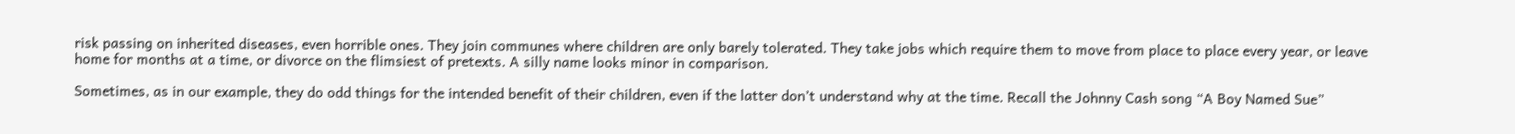risk passing on inherited diseases, even horrible ones. They join communes where children are only barely tolerated. They take jobs which require them to move from place to place every year, or leave home for months at a time, or divorce on the flimsiest of pretexts. A silly name looks minor in comparison.

Sometimes, as in our example, they do odd things for the intended benefit of their children, even if the latter don’t understand why at the time. Recall the Johnny Cash song “A Boy Named Sue”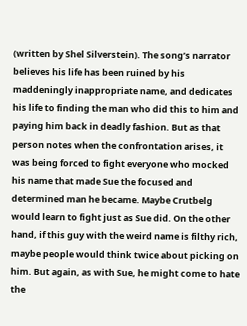(written by Shel Silverstein). The song’s narrator believes his life has been ruined by his maddeningly inappropriate name, and dedicates his life to finding the man who did this to him and paying him back in deadly fashion. But as that person notes when the confrontation arises, it was being forced to fight everyone who mocked his name that made Sue the focused and determined man he became. Maybe Crutbelg would learn to fight just as Sue did. On the other hand, if this guy with the weird name is filthy rich, maybe people would think twice about picking on him. But again, as with Sue, he might come to hate the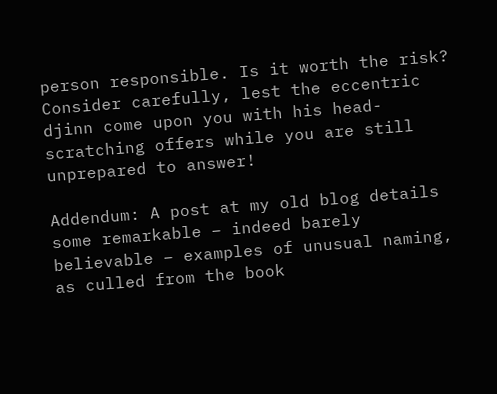person responsible. Is it worth the risk? Consider carefully, lest the eccentric djinn come upon you with his head-scratching offers while you are still unprepared to answer!

Addendum: A post at my old blog details some remarkable – indeed barely believable – examples of unusual naming, as culled from the book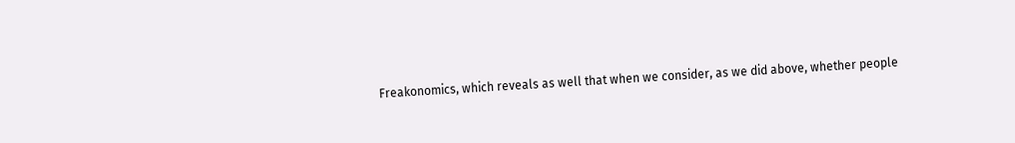Freakonomics, which reveals as well that when we consider, as we did above, whether people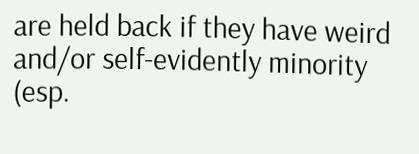are held back if they have weird and/or self-evidently minority (esp.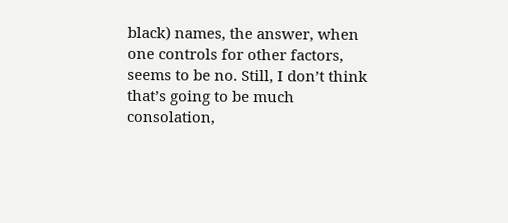black) names, the answer, when one controls for other factors, seems to be no. Still, I don’t think that’s going to be much consolation,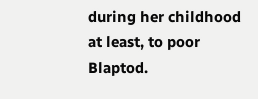during her childhood at least, to poor Blaptod.